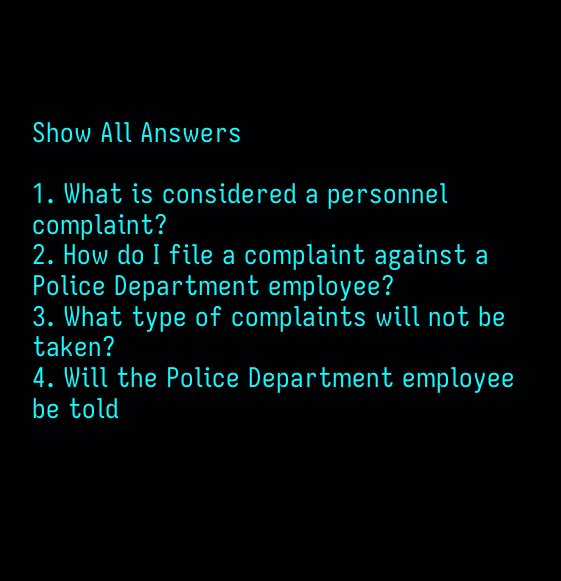Show All Answers

1. What is considered a personnel complaint?
2. How do I file a complaint against a Police Department employee?
3. What type of complaints will not be taken?
4. Will the Police Department employee be told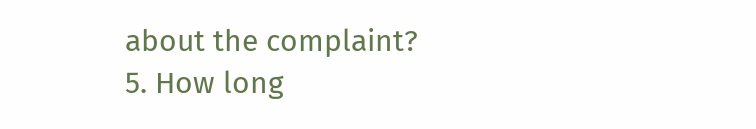about the complaint?
5. How long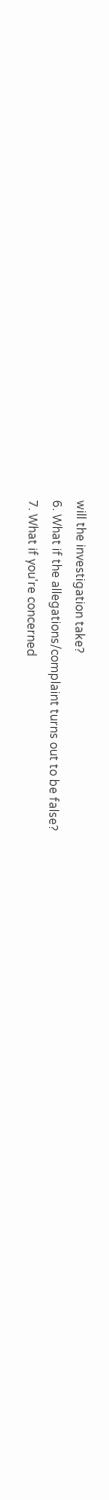will the investigation take?
6. What if the allegations/complaint turns out to be false?
7. What if you're concerned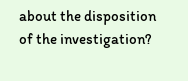about the disposition of the investigation?